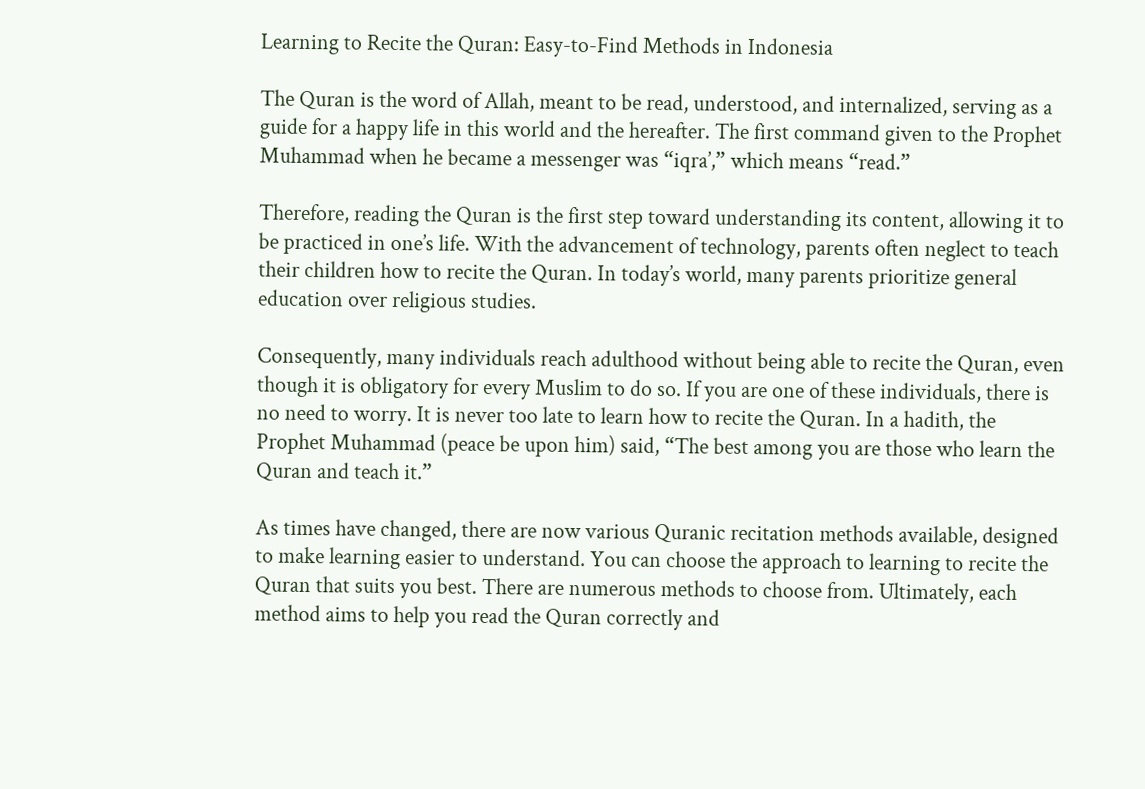Learning to Recite the Quran: Easy-to-Find Methods in Indonesia

The Quran is the word of Allah, meant to be read, understood, and internalized, serving as a guide for a happy life in this world and the hereafter. The first command given to the Prophet Muhammad when he became a messenger was “iqra’,” which means “read.”

Therefore, reading the Quran is the first step toward understanding its content, allowing it to be practiced in one’s life. With the advancement of technology, parents often neglect to teach their children how to recite the Quran. In today’s world, many parents prioritize general education over religious studies.

Consequently, many individuals reach adulthood without being able to recite the Quran, even though it is obligatory for every Muslim to do so. If you are one of these individuals, there is no need to worry. It is never too late to learn how to recite the Quran. In a hadith, the Prophet Muhammad (peace be upon him) said, “The best among you are those who learn the Quran and teach it.”

As times have changed, there are now various Quranic recitation methods available, designed to make learning easier to understand. You can choose the approach to learning to recite the Quran that suits you best. There are numerous methods to choose from. Ultimately, each method aims to help you read the Quran correctly and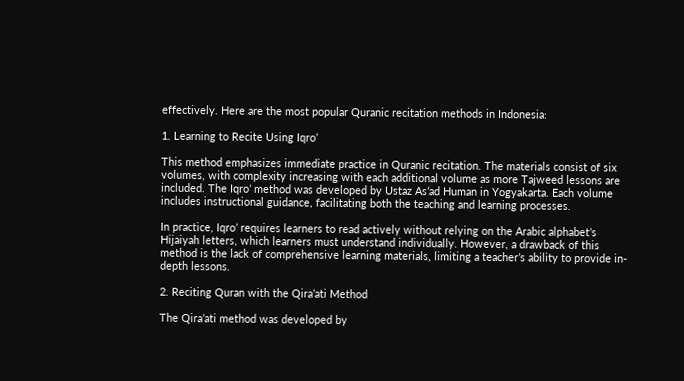effectively. Here are the most popular Quranic recitation methods in Indonesia:

1. Learning to Recite Using Iqro’

This method emphasizes immediate practice in Quranic recitation. The materials consist of six volumes, with complexity increasing with each additional volume as more Tajweed lessons are included. The Iqro’ method was developed by Ustaz As’ad Human in Yogyakarta. Each volume includes instructional guidance, facilitating both the teaching and learning processes.

In practice, Iqro’ requires learners to read actively without relying on the Arabic alphabet’s Hijaiyah letters, which learners must understand individually. However, a drawback of this method is the lack of comprehensive learning materials, limiting a teacher’s ability to provide in-depth lessons.

2. Reciting Quran with the Qira’ati Method

The Qira’ati method was developed by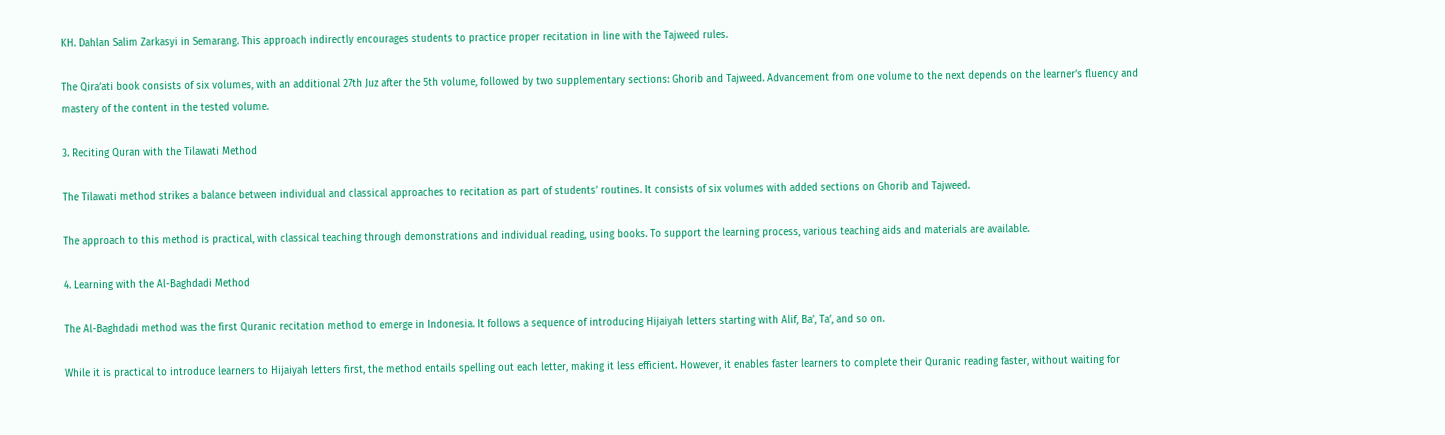KH. Dahlan Salim Zarkasyi in Semarang. This approach indirectly encourages students to practice proper recitation in line with the Tajweed rules.

The Qira’ati book consists of six volumes, with an additional 27th Juz after the 5th volume, followed by two supplementary sections: Ghorib and Tajweed. Advancement from one volume to the next depends on the learner’s fluency and mastery of the content in the tested volume.

3. Reciting Quran with the Tilawati Method

The Tilawati method strikes a balance between individual and classical approaches to recitation as part of students’ routines. It consists of six volumes with added sections on Ghorib and Tajweed.

The approach to this method is practical, with classical teaching through demonstrations and individual reading, using books. To support the learning process, various teaching aids and materials are available.

4. Learning with the Al-Baghdadi Method

The Al-Baghdadi method was the first Quranic recitation method to emerge in Indonesia. It follows a sequence of introducing Hijaiyah letters starting with Alif, Ba’, Ta’, and so on.

While it is practical to introduce learners to Hijaiyah letters first, the method entails spelling out each letter, making it less efficient. However, it enables faster learners to complete their Quranic reading faster, without waiting for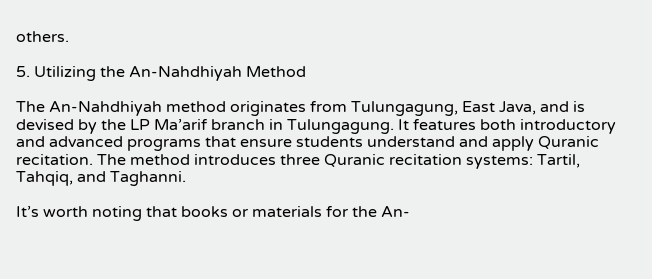others.

5. Utilizing the An-Nahdhiyah Method

The An-Nahdhiyah method originates from Tulungagung, East Java, and is devised by the LP Ma’arif branch in Tulungagung. It features both introductory and advanced programs that ensure students understand and apply Quranic recitation. The method introduces three Quranic recitation systems: Tartil, Tahqiq, and Taghanni.

It’s worth noting that books or materials for the An-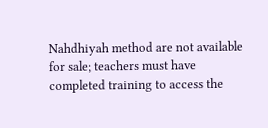Nahdhiyah method are not available for sale; teachers must have completed training to access the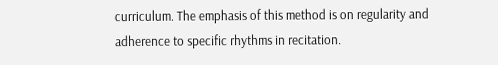curriculum. The emphasis of this method is on regularity and adherence to specific rhythms in recitation.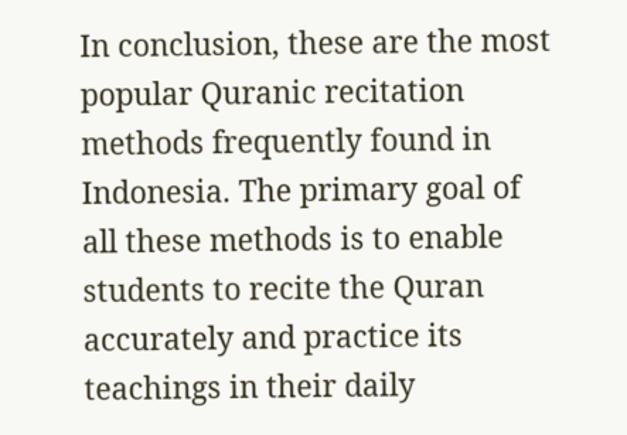In conclusion, these are the most popular Quranic recitation methods frequently found in Indonesia. The primary goal of all these methods is to enable students to recite the Quran accurately and practice its teachings in their daily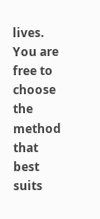lives. You are free to choose the method that best suits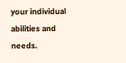your individual abilities and needs.